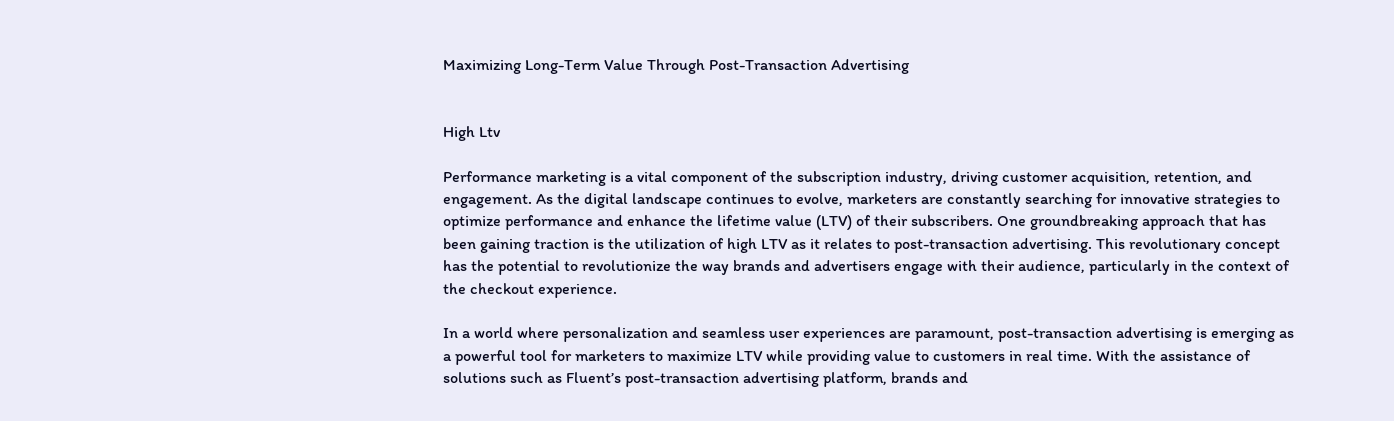Maximizing Long-Term Value Through Post-Transaction Advertising


High Ltv

Performance marketing is a vital component of the subscription industry, driving customer acquisition, retention, and engagement. As the digital landscape continues to evolve, marketers are constantly searching for innovative strategies to optimize performance and enhance the lifetime value (LTV) of their subscribers. One groundbreaking approach that has been gaining traction is the utilization of high LTV as it relates to post-transaction advertising. This revolutionary concept has the potential to revolutionize the way brands and advertisers engage with their audience, particularly in the context of the checkout experience.

In a world where personalization and seamless user experiences are paramount, post-transaction advertising is emerging as a powerful tool for marketers to maximize LTV while providing value to customers in real time. With the assistance of solutions such as Fluent’s post-transaction advertising platform, brands and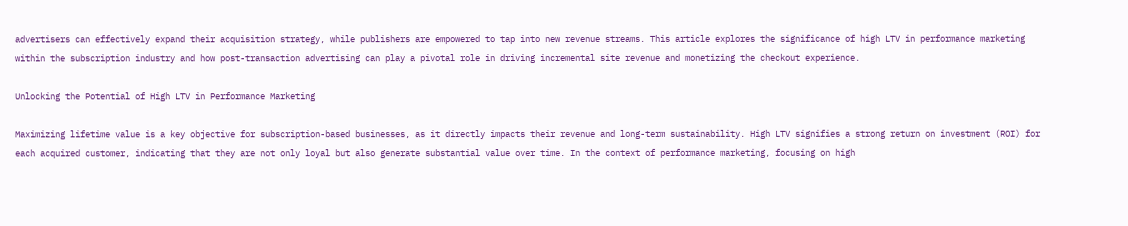advertisers can effectively expand their acquisition strategy, while publishers are empowered to tap into new revenue streams. This article explores the significance of high LTV in performance marketing within the subscription industry and how post-transaction advertising can play a pivotal role in driving incremental site revenue and monetizing the checkout experience.

Unlocking the Potential of High LTV in Performance Marketing

Maximizing lifetime value is a key objective for subscription-based businesses, as it directly impacts their revenue and long-term sustainability. High LTV signifies a strong return on investment (ROI) for each acquired customer, indicating that they are not only loyal but also generate substantial value over time. In the context of performance marketing, focusing on high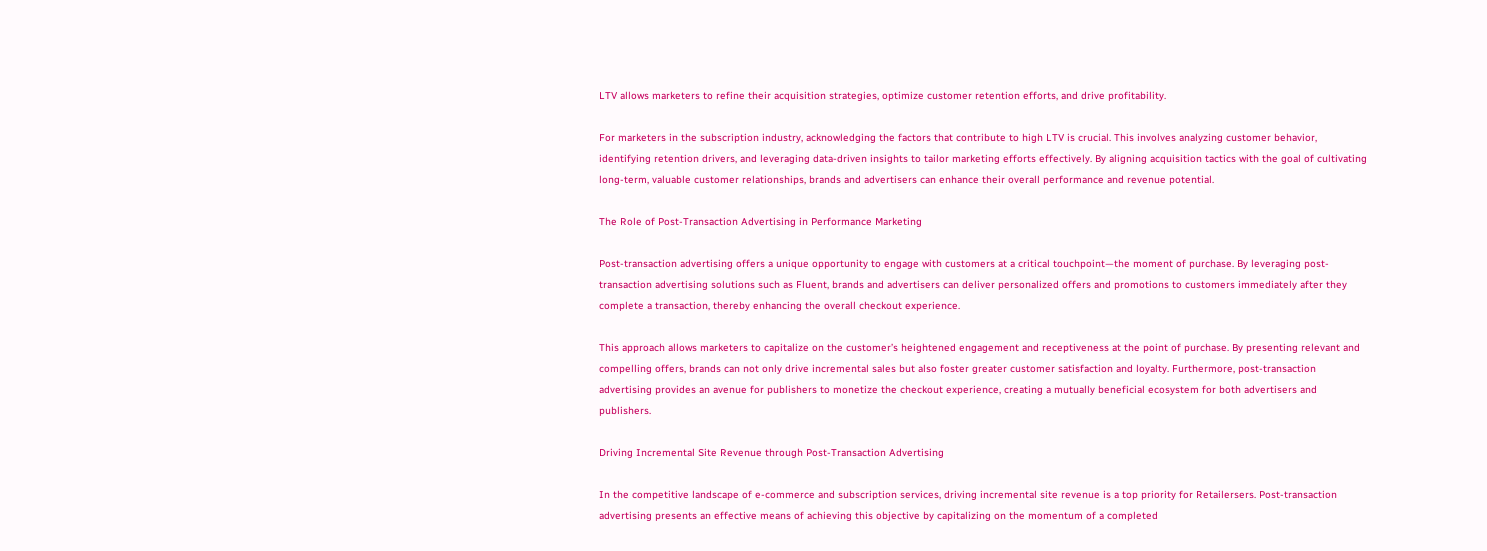LTV allows marketers to refine their acquisition strategies, optimize customer retention efforts, and drive profitability.

For marketers in the subscription industry, acknowledging the factors that contribute to high LTV is crucial. This involves analyzing customer behavior, identifying retention drivers, and leveraging data-driven insights to tailor marketing efforts effectively. By aligning acquisition tactics with the goal of cultivating long-term, valuable customer relationships, brands and advertisers can enhance their overall performance and revenue potential.

The Role of Post-Transaction Advertising in Performance Marketing

Post-transaction advertising offers a unique opportunity to engage with customers at a critical touchpoint—the moment of purchase. By leveraging post-transaction advertising solutions such as Fluent, brands and advertisers can deliver personalized offers and promotions to customers immediately after they complete a transaction, thereby enhancing the overall checkout experience.

This approach allows marketers to capitalize on the customer’s heightened engagement and receptiveness at the point of purchase. By presenting relevant and compelling offers, brands can not only drive incremental sales but also foster greater customer satisfaction and loyalty. Furthermore, post-transaction advertising provides an avenue for publishers to monetize the checkout experience, creating a mutually beneficial ecosystem for both advertisers and publishers.

Driving Incremental Site Revenue through Post-Transaction Advertising

In the competitive landscape of e-commerce and subscription services, driving incremental site revenue is a top priority for Retailersers. Post-transaction advertising presents an effective means of achieving this objective by capitalizing on the momentum of a completed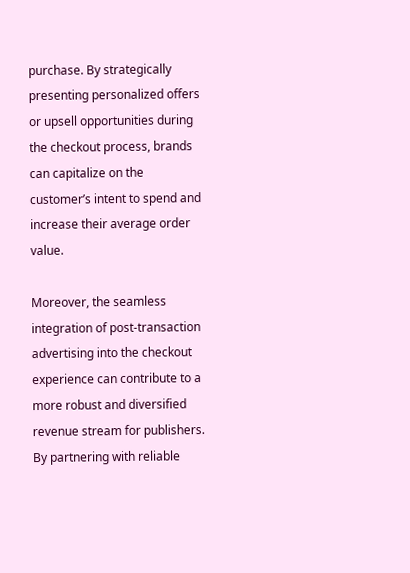purchase. By strategically presenting personalized offers or upsell opportunities during the checkout process, brands can capitalize on the customer’s intent to spend and increase their average order value.

Moreover, the seamless integration of post-transaction advertising into the checkout experience can contribute to a more robust and diversified revenue stream for publishers. By partnering with reliable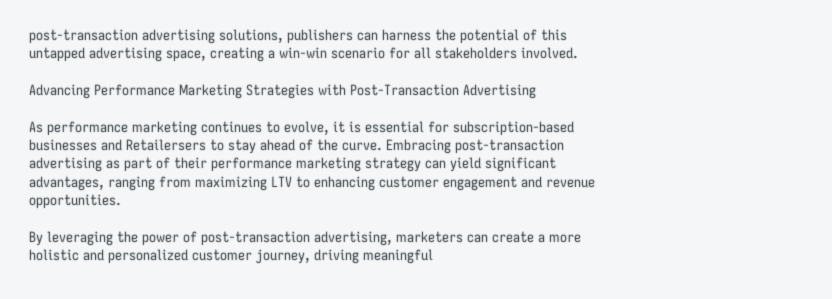post-transaction advertising solutions, publishers can harness the potential of this untapped advertising space, creating a win-win scenario for all stakeholders involved.

Advancing Performance Marketing Strategies with Post-Transaction Advertising

As performance marketing continues to evolve, it is essential for subscription-based businesses and Retailersers to stay ahead of the curve. Embracing post-transaction advertising as part of their performance marketing strategy can yield significant advantages, ranging from maximizing LTV to enhancing customer engagement and revenue opportunities.

By leveraging the power of post-transaction advertising, marketers can create a more holistic and personalized customer journey, driving meaningful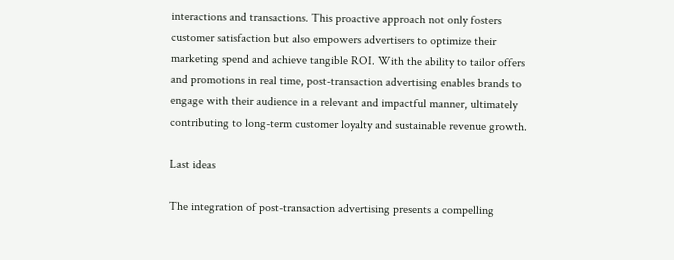interactions and transactions. This proactive approach not only fosters customer satisfaction but also empowers advertisers to optimize their marketing spend and achieve tangible ROI. With the ability to tailor offers and promotions in real time, post-transaction advertising enables brands to engage with their audience in a relevant and impactful manner, ultimately contributing to long-term customer loyalty and sustainable revenue growth.

Last ideas

The integration of post-transaction advertising presents a compelling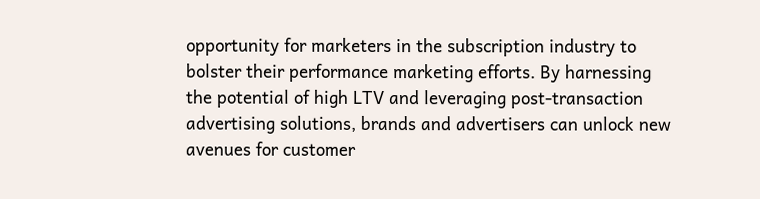opportunity for marketers in the subscription industry to bolster their performance marketing efforts. By harnessing the potential of high LTV and leveraging post-transaction advertising solutions, brands and advertisers can unlock new avenues for customer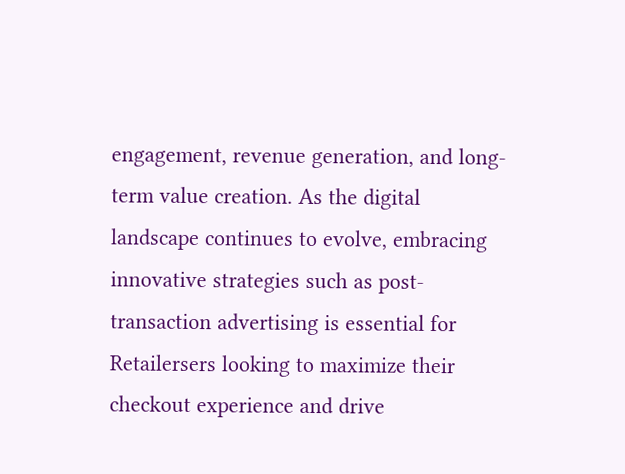engagement, revenue generation, and long-term value creation. As the digital landscape continues to evolve, embracing innovative strategies such as post-transaction advertising is essential for Retailersers looking to maximize their checkout experience and drive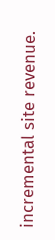incremental site revenue.